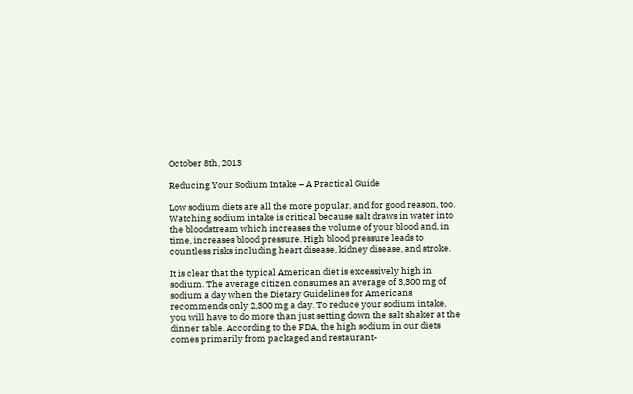October 8th, 2013

Reducing Your Sodium Intake – A Practical Guide

Low sodium diets are all the more popular, and for good reason, too. Watching sodium intake is critical because salt draws in water into the bloodstream which increases the volume of your blood and, in time, increases blood pressure. High blood pressure leads to countless risks including heart disease, kidney disease, and stroke.

It is clear that the typical American diet is excessively high in sodium. The average citizen consumes an average of 3,300 mg of sodium a day when the Dietary Guidelines for Americans recommends only 2,300 mg a day. To reduce your sodium intake, you will have to do more than just setting down the salt shaker at the dinner table. According to the FDA, the high sodium in our diets comes primarily from packaged and restaurant-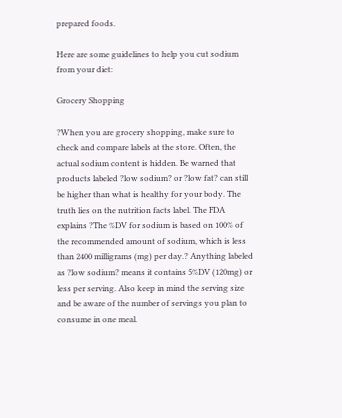prepared foods.

Here are some guidelines to help you cut sodium from your diet:

Grocery Shopping

?When you are grocery shopping, make sure to check and compare labels at the store. Often, the actual sodium content is hidden. Be warned that products labeled ?low sodium? or ?low fat? can still be higher than what is healthy for your body. The truth lies on the nutrition facts label. The FDA explains ?The %DV for sodium is based on 100% of the recommended amount of sodium, which is less than 2400 milligrams (mg) per day.? Anything labeled as ?low sodium? means it contains 5%DV (120mg) or less per serving. Also keep in mind the serving size and be aware of the number of servings you plan to consume in one meal.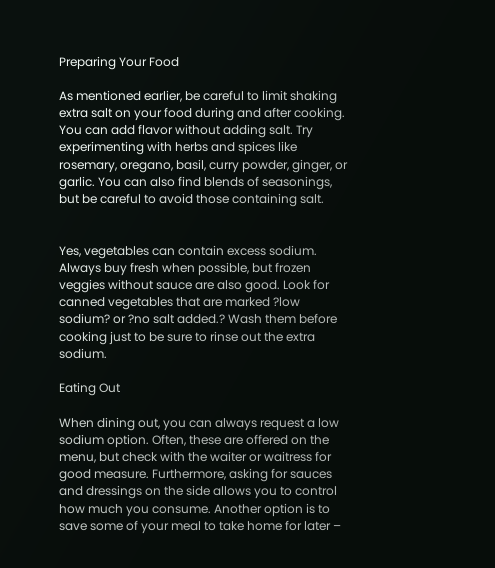Preparing Your Food

As mentioned earlier, be careful to limit shaking extra salt on your food during and after cooking. You can add flavor without adding salt. Try experimenting with herbs and spices like rosemary, oregano, basil, curry powder, ginger, or garlic. You can also find blends of seasonings, but be careful to avoid those containing salt.


Yes, vegetables can contain excess sodium. Always buy fresh when possible, but frozen veggies without sauce are also good. Look for canned vegetables that are marked ?low sodium? or ?no salt added.? Wash them before cooking just to be sure to rinse out the extra sodium.

Eating Out

When dining out, you can always request a low sodium option. Often, these are offered on the menu, but check with the waiter or waitress for good measure. Furthermore, asking for sauces and dressings on the side allows you to control how much you consume. Another option is to save some of your meal to take home for later –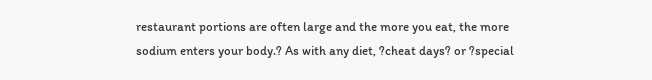restaurant portions are often large and the more you eat, the more sodium enters your body.? As with any diet, ?cheat days? or ?special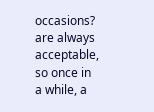occasions? are always acceptable, so once in a while, a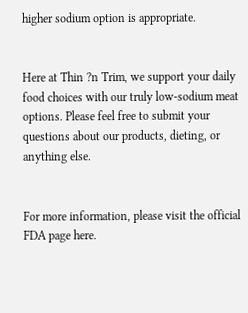higher sodium option is appropriate.


Here at Thin ?n Trim, we support your daily food choices with our truly low-sodium meat options. Please feel free to submit your questions about our products, dieting, or anything else.


For more information, please visit the official FDA page here.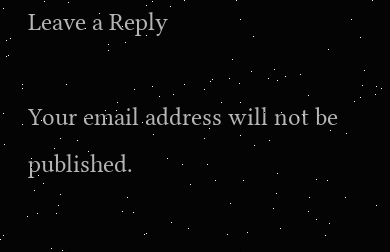Leave a Reply

Your email address will not be published.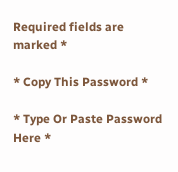Required fields are marked *

* Copy This Password *

* Type Or Paste Password Here *